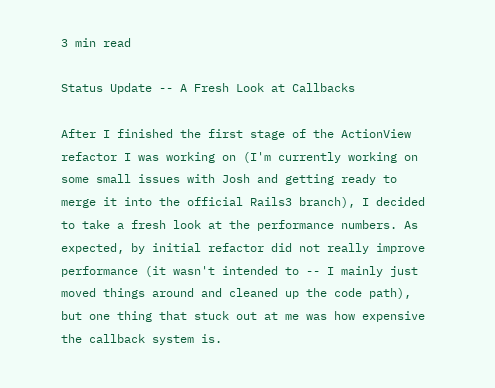3 min read

Status Update -- A Fresh Look at Callbacks

After I finished the first stage of the ActionView refactor I was working on (I'm currently working on some small issues with Josh and getting ready to merge it into the official Rails3 branch), I decided to take a fresh look at the performance numbers. As expected, by initial refactor did not really improve performance (it wasn't intended to -- I mainly just moved things around and cleaned up the code path), but one thing that stuck out at me was how expensive the callback system is.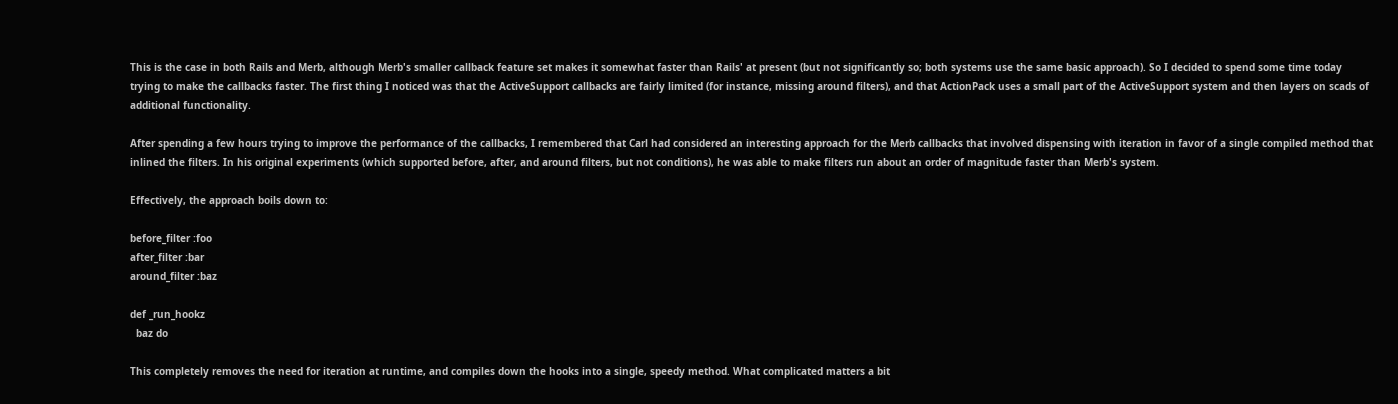This is the case in both Rails and Merb, although Merb's smaller callback feature set makes it somewhat faster than Rails' at present (but not significantly so; both systems use the same basic approach). So I decided to spend some time today trying to make the callbacks faster. The first thing I noticed was that the ActiveSupport callbacks are fairly limited (for instance, missing around filters), and that ActionPack uses a small part of the ActiveSupport system and then layers on scads of additional functionality.

After spending a few hours trying to improve the performance of the callbacks, I remembered that Carl had considered an interesting approach for the Merb callbacks that involved dispensing with iteration in favor of a single compiled method that inlined the filters. In his original experiments (which supported before, after, and around filters, but not conditions), he was able to make filters run about an order of magnitude faster than Merb's system.

Effectively, the approach boils down to:

before_filter :foo
after_filter :bar
around_filter :baz

def _run_hookz
  baz do

This completely removes the need for iteration at runtime, and compiles down the hooks into a single, speedy method. What complicated matters a bit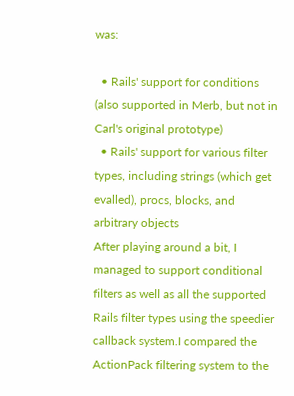was:

  • Rails' support for conditions (also supported in Merb, but not in Carl's original prototype)
  • Rails' support for various filter types, including strings (which get evalled), procs, blocks, and arbitrary objects
After playing around a bit, I managed to support conditional filters as well as all the supported Rails filter types using the speedier callback system.I compared the ActionPack filtering system to the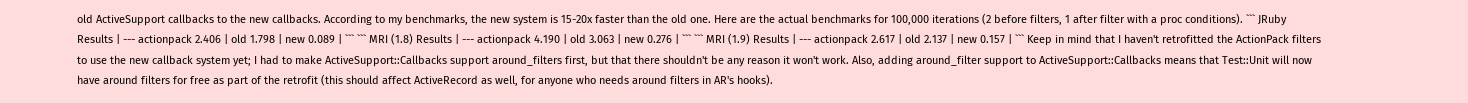old ActiveSupport callbacks to the new callbacks. According to my benchmarks, the new system is 15-20x faster than the old one. Here are the actual benchmarks for 100,000 iterations (2 before filters, 1 after filter with a proc conditions). ``` JRuby Results | --- actionpack 2.406 | old 1.798 | new 0.089 | ``` ``` MRI (1.8) Results | --- actionpack 4.190 | old 3.063 | new 0.276 | ``` ``` MRI (1.9) Results | --- actionpack 2.617 | old 2.137 | new 0.157 | ``` Keep in mind that I haven't retrofitted the ActionPack filters to use the new callback system yet; I had to make ActiveSupport::Callbacks support around_filters first, but that there shouldn't be any reason it won't work. Also, adding around_filter support to ActiveSupport::Callbacks means that Test::Unit will now have around filters for free as part of the retrofit (this should affect ActiveRecord as well, for anyone who needs around filters in AR's hooks).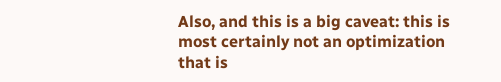Also, and this is a big caveat: this is most certainly not an optimization that is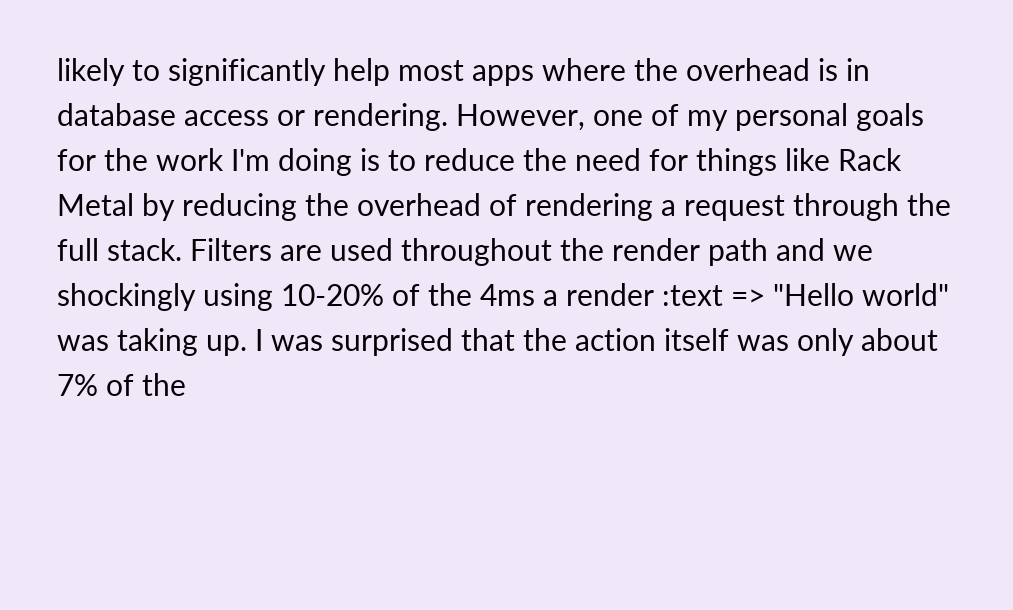likely to significantly help most apps where the overhead is in database access or rendering. However, one of my personal goals for the work I'm doing is to reduce the need for things like Rack Metal by reducing the overhead of rendering a request through the full stack. Filters are used throughout the render path and we shockingly using 10-20% of the 4ms a render :text => "Hello world" was taking up. I was surprised that the action itself was only about 7% of the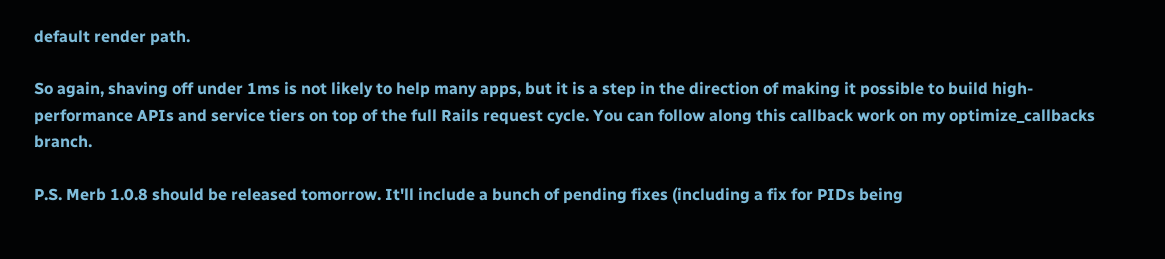default render path.

So again, shaving off under 1ms is not likely to help many apps, but it is a step in the direction of making it possible to build high-performance APIs and service tiers on top of the full Rails request cycle. You can follow along this callback work on my optimize_callbacks branch.

P.S. Merb 1.0.8 should be released tomorrow. It'll include a bunch of pending fixes (including a fix for PIDs being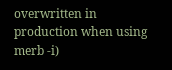overwritten in production when using merb -i)